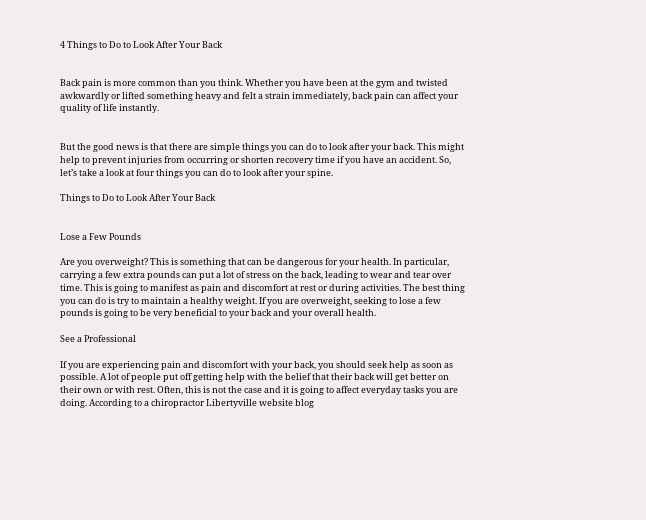4 Things to Do to Look After Your Back


Back pain is more common than you think. Whether you have been at the gym and twisted awkwardly or lifted something heavy and felt a strain immediately, back pain can affect your quality of life instantly.


But the good news is that there are simple things you can do to look after your back. This might help to prevent injuries from occurring or shorten recovery time if you have an accident. So, let’s take a look at four things you can do to look after your spine.

Things to Do to Look After Your Back


Lose a Few Pounds

Are you overweight? This is something that can be dangerous for your health. In particular, carrying a few extra pounds can put a lot of stress on the back, leading to wear and tear over time. This is going to manifest as pain and discomfort at rest or during activities. The best thing you can do is try to maintain a healthy weight. If you are overweight, seeking to lose a few pounds is going to be very beneficial to your back and your overall health.

See a Professional

If you are experiencing pain and discomfort with your back, you should seek help as soon as possible. A lot of people put off getting help with the belief that their back will get better on their own or with rest. Often, this is not the case and it is going to affect everyday tasks you are doing. According to a chiropractor Libertyville website blog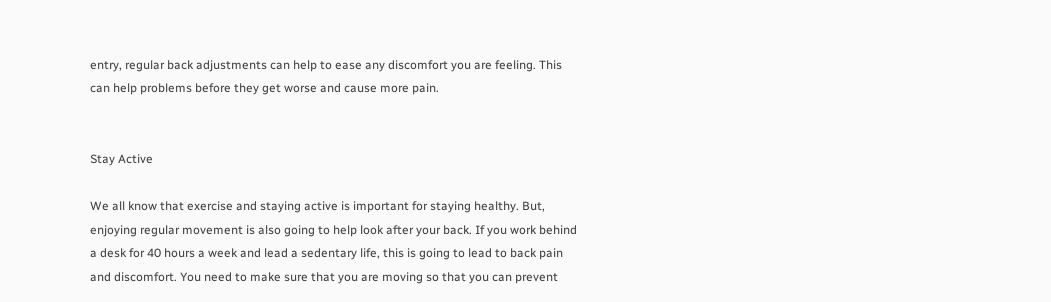entry, regular back adjustments can help to ease any discomfort you are feeling. This can help problems before they get worse and cause more pain.


Stay Active

We all know that exercise and staying active is important for staying healthy. But, enjoying regular movement is also going to help look after your back. If you work behind a desk for 40 hours a week and lead a sedentary life, this is going to lead to back pain and discomfort. You need to make sure that you are moving so that you can prevent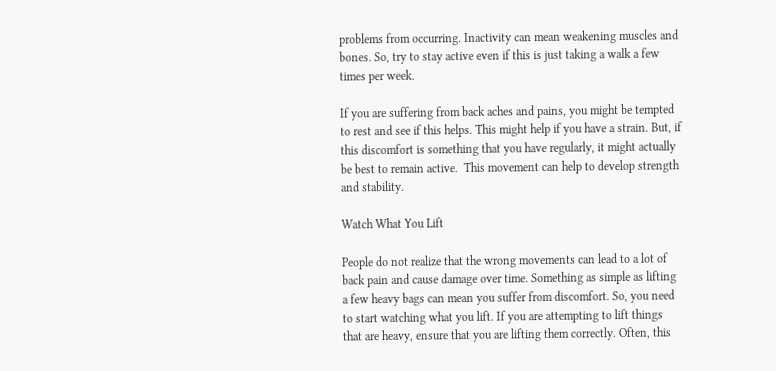problems from occurring. Inactivity can mean weakening muscles and bones. So, try to stay active even if this is just taking a walk a few times per week.

If you are suffering from back aches and pains, you might be tempted to rest and see if this helps. This might help if you have a strain. But, if this discomfort is something that you have regularly, it might actually be best to remain active.  This movement can help to develop strength and stability.

Watch What You Lift

People do not realize that the wrong movements can lead to a lot of back pain and cause damage over time. Something as simple as lifting a few heavy bags can mean you suffer from discomfort. So, you need to start watching what you lift. If you are attempting to lift things that are heavy, ensure that you are lifting them correctly. Often, this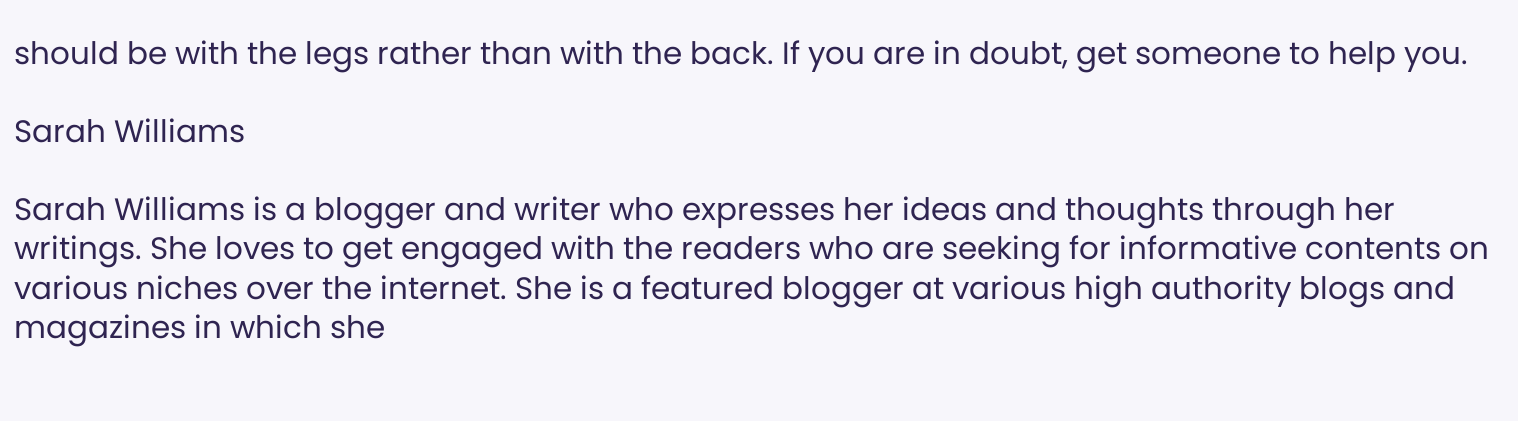should be with the legs rather than with the back. If you are in doubt, get someone to help you.

Sarah Williams

Sarah Williams is a blogger and writer who expresses her ideas and thoughts through her writings. She loves to get engaged with the readers who are seeking for informative contents on various niches over the internet. She is a featured blogger at various high authority blogs and magazines in which she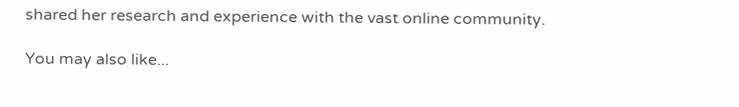shared her research and experience with the vast online community.

You may also like...